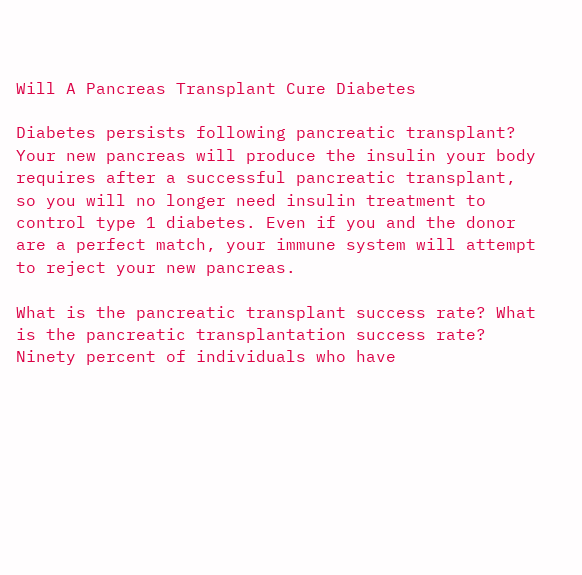Will A Pancreas Transplant Cure Diabetes

Diabetes persists following pancreatic transplant? Your new pancreas will produce the insulin your body requires after a successful pancreatic transplant, so you will no longer need insulin treatment to control type 1 diabetes. Even if you and the donor are a perfect match, your immune system will attempt to reject your new pancreas.

What is the pancreatic transplant success rate? What is the pancreatic transplantation success rate? Ninety percent of individuals who have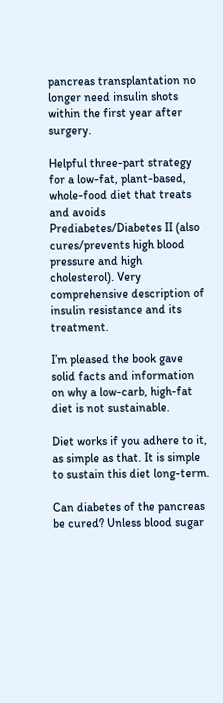pancreas transplantation no longer need insulin shots within the first year after surgery.

Helpful three-part strategy for a low-fat, plant-based, whole-food diet that treats and avoids Prediabetes/Diabetes II (also cures/prevents high blood pressure and high cholesterol). Very comprehensive description of insulin resistance and its treatment.

I’m pleased the book gave solid facts and information on why a low-carb, high-fat diet is not sustainable.

Diet works if you adhere to it, as simple as that. It is simple to sustain this diet long-term.

Can diabetes of the pancreas be cured? Unless blood sugar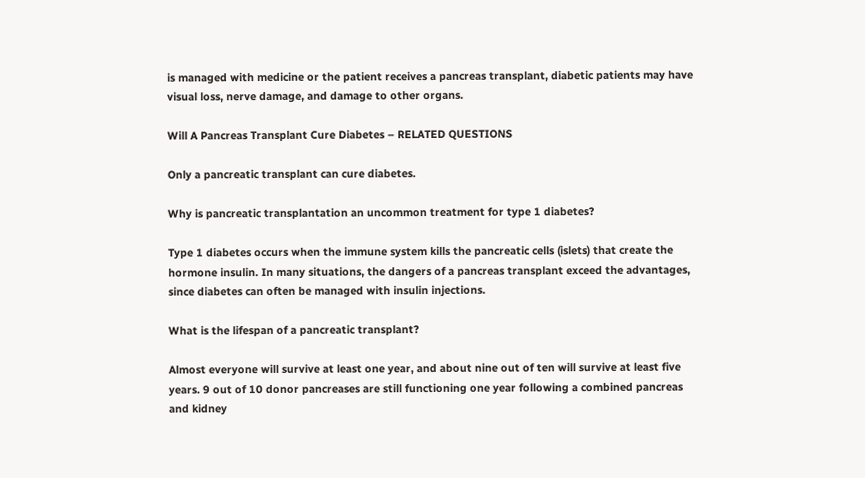is managed with medicine or the patient receives a pancreas transplant, diabetic patients may have visual loss, nerve damage, and damage to other organs.

Will A Pancreas Transplant Cure Diabetes – RELATED QUESTIONS

Only a pancreatic transplant can cure diabetes.

Why is pancreatic transplantation an uncommon treatment for type 1 diabetes?

Type 1 diabetes occurs when the immune system kills the pancreatic cells (islets) that create the hormone insulin. In many situations, the dangers of a pancreas transplant exceed the advantages, since diabetes can often be managed with insulin injections.

What is the lifespan of a pancreatic transplant?

Almost everyone will survive at least one year, and about nine out of ten will survive at least five years. 9 out of 10 donor pancreases are still functioning one year following a combined pancreas and kidney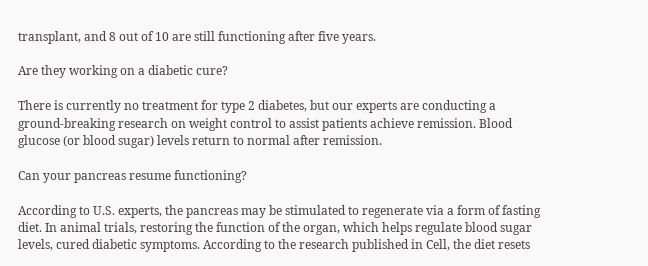transplant, and 8 out of 10 are still functioning after five years.

Are they working on a diabetic cure?

There is currently no treatment for type 2 diabetes, but our experts are conducting a ground-breaking research on weight control to assist patients achieve remission. Blood glucose (or blood sugar) levels return to normal after remission.

Can your pancreas resume functioning?

According to U.S. experts, the pancreas may be stimulated to regenerate via a form of fasting diet. In animal trials, restoring the function of the organ, which helps regulate blood sugar levels, cured diabetic symptoms. According to the research published in Cell, the diet resets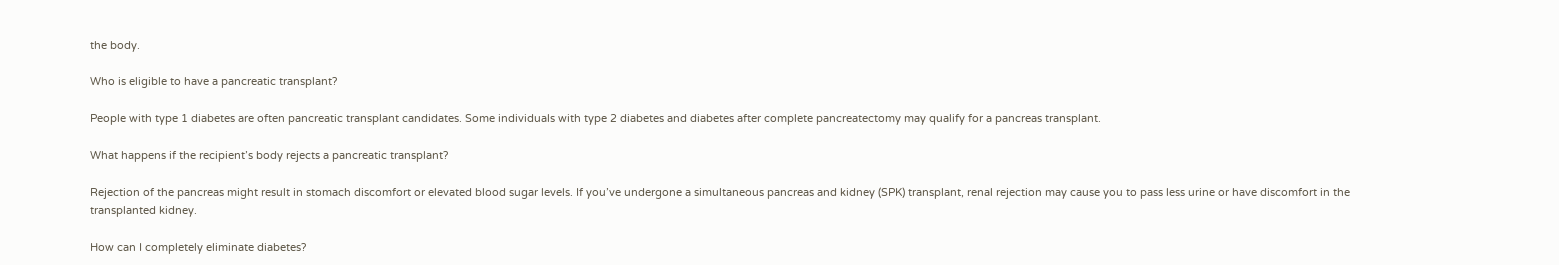the body.

Who is eligible to have a pancreatic transplant?

People with type 1 diabetes are often pancreatic transplant candidates. Some individuals with type 2 diabetes and diabetes after complete pancreatectomy may qualify for a pancreas transplant.

What happens if the recipient’s body rejects a pancreatic transplant?

Rejection of the pancreas might result in stomach discomfort or elevated blood sugar levels. If you’ve undergone a simultaneous pancreas and kidney (SPK) transplant, renal rejection may cause you to pass less urine or have discomfort in the transplanted kidney.

How can I completely eliminate diabetes?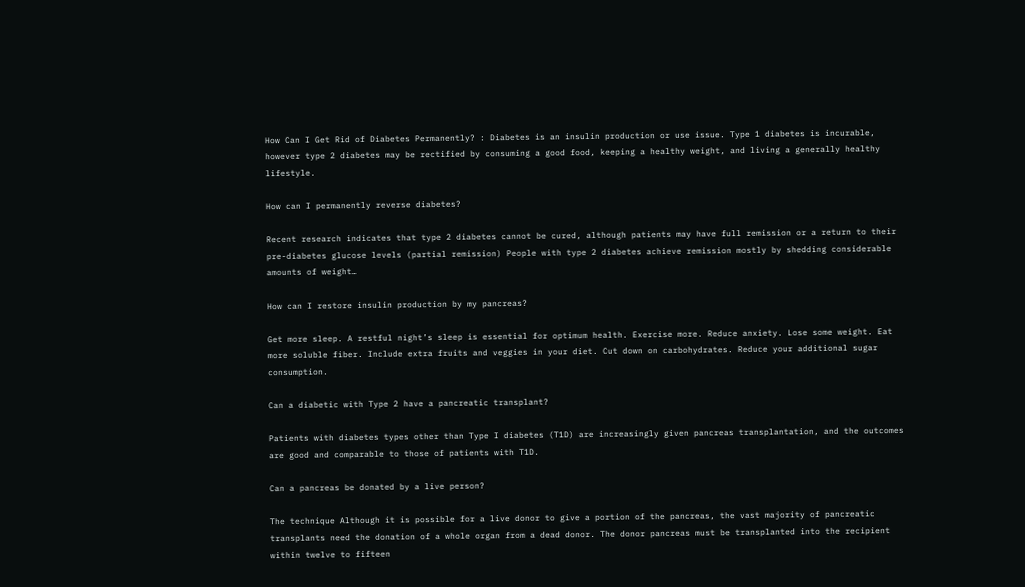How Can I Get Rid of Diabetes Permanently? : Diabetes is an insulin production or use issue. Type 1 diabetes is incurable, however type 2 diabetes may be rectified by consuming a good food, keeping a healthy weight, and living a generally healthy lifestyle.

How can I permanently reverse diabetes?

Recent research indicates that type 2 diabetes cannot be cured, although patients may have full remission or a return to their pre-diabetes glucose levels (partial remission) People with type 2 diabetes achieve remission mostly by shedding considerable amounts of weight…

How can I restore insulin production by my pancreas?

Get more sleep. A restful night’s sleep is essential for optimum health. Exercise more. Reduce anxiety. Lose some weight. Eat more soluble fiber. Include extra fruits and veggies in your diet. Cut down on carbohydrates. Reduce your additional sugar consumption.

Can a diabetic with Type 2 have a pancreatic transplant?

Patients with diabetes types other than Type I diabetes (T1D) are increasingly given pancreas transplantation, and the outcomes are good and comparable to those of patients with T1D.

Can a pancreas be donated by a live person?

The technique Although it is possible for a live donor to give a portion of the pancreas, the vast majority of pancreatic transplants need the donation of a whole organ from a dead donor. The donor pancreas must be transplanted into the recipient within twelve to fifteen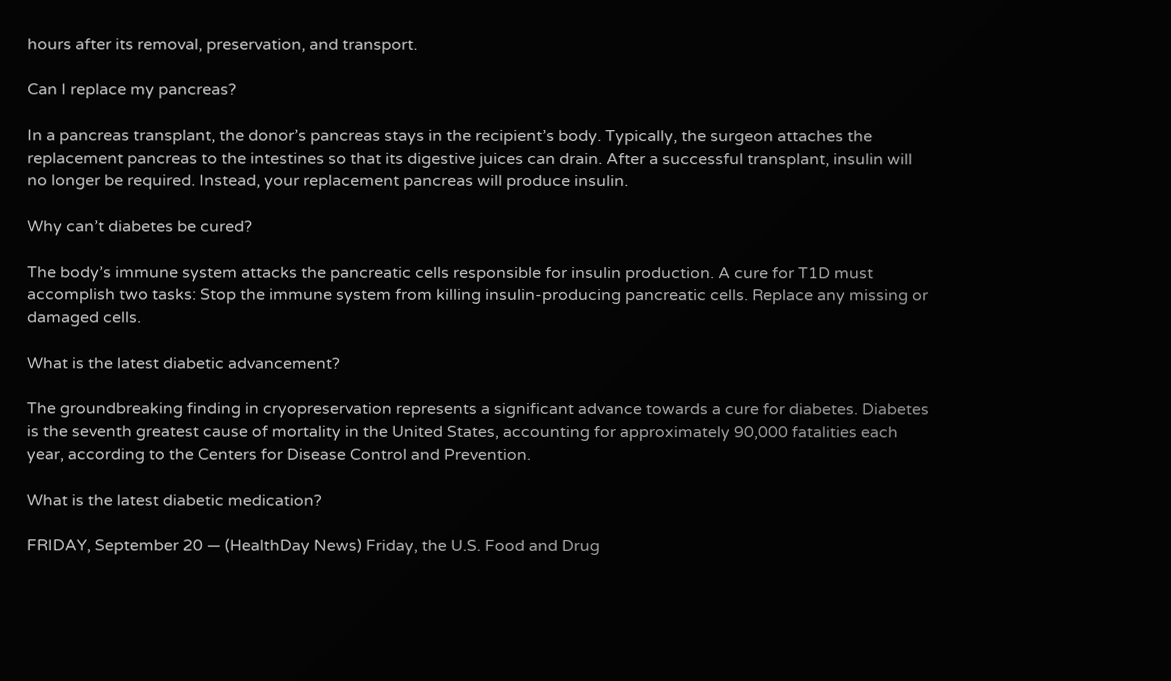hours after its removal, preservation, and transport.

Can I replace my pancreas?

In a pancreas transplant, the donor’s pancreas stays in the recipient’s body. Typically, the surgeon attaches the replacement pancreas to the intestines so that its digestive juices can drain. After a successful transplant, insulin will no longer be required. Instead, your replacement pancreas will produce insulin.

Why can’t diabetes be cured?

The body’s immune system attacks the pancreatic cells responsible for insulin production. A cure for T1D must accomplish two tasks: Stop the immune system from killing insulin-producing pancreatic cells. Replace any missing or damaged cells.

What is the latest diabetic advancement?

The groundbreaking finding in cryopreservation represents a significant advance towards a cure for diabetes. Diabetes is the seventh greatest cause of mortality in the United States, accounting for approximately 90,000 fatalities each year, according to the Centers for Disease Control and Prevention.

What is the latest diabetic medication?

FRIDAY, September 20 — (HealthDay News) Friday, the U.S. Food and Drug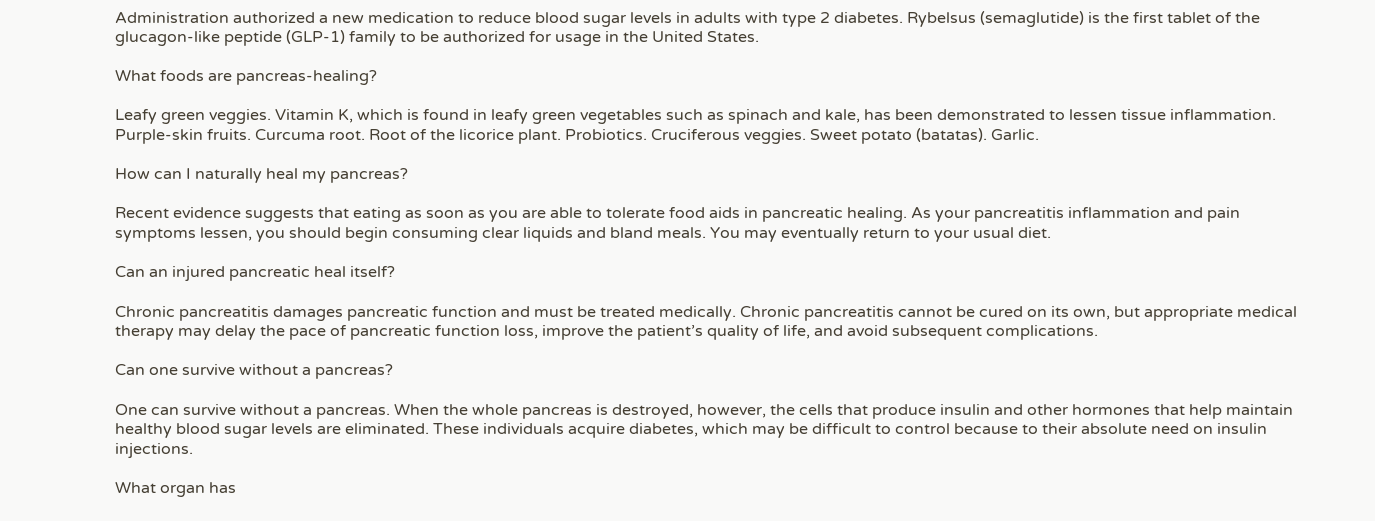Administration authorized a new medication to reduce blood sugar levels in adults with type 2 diabetes. Rybelsus (semaglutide) is the first tablet of the glucagon-like peptide (GLP-1) family to be authorized for usage in the United States.

What foods are pancreas-healing?

Leafy green veggies. Vitamin K, which is found in leafy green vegetables such as spinach and kale, has been demonstrated to lessen tissue inflammation. Purple-skin fruits. Curcuma root. Root of the licorice plant. Probiotics. Cruciferous veggies. Sweet potato (batatas). Garlic.

How can I naturally heal my pancreas?

Recent evidence suggests that eating as soon as you are able to tolerate food aids in pancreatic healing. As your pancreatitis inflammation and pain symptoms lessen, you should begin consuming clear liquids and bland meals. You may eventually return to your usual diet.

Can an injured pancreatic heal itself?

Chronic pancreatitis damages pancreatic function and must be treated medically. Chronic pancreatitis cannot be cured on its own, but appropriate medical therapy may delay the pace of pancreatic function loss, improve the patient’s quality of life, and avoid subsequent complications.

Can one survive without a pancreas?

One can survive without a pancreas. When the whole pancreas is destroyed, however, the cells that produce insulin and other hormones that help maintain healthy blood sugar levels are eliminated. These individuals acquire diabetes, which may be difficult to control because to their absolute need on insulin injections.

What organ has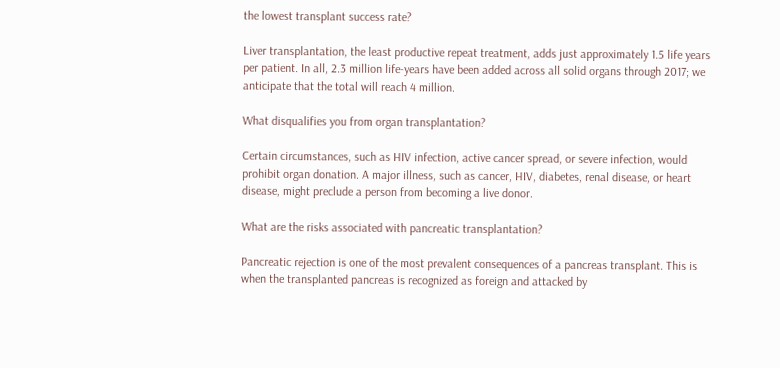the lowest transplant success rate?

Liver transplantation, the least productive repeat treatment, adds just approximately 1.5 life years per patient. In all, 2.3 million life-years have been added across all solid organs through 2017; we anticipate that the total will reach 4 million.

What disqualifies you from organ transplantation?

Certain circumstances, such as HIV infection, active cancer spread, or severe infection, would prohibit organ donation. A major illness, such as cancer, HIV, diabetes, renal disease, or heart disease, might preclude a person from becoming a live donor.

What are the risks associated with pancreatic transplantation?

Pancreatic rejection is one of the most prevalent consequences of a pancreas transplant. This is when the transplanted pancreas is recognized as foreign and attacked by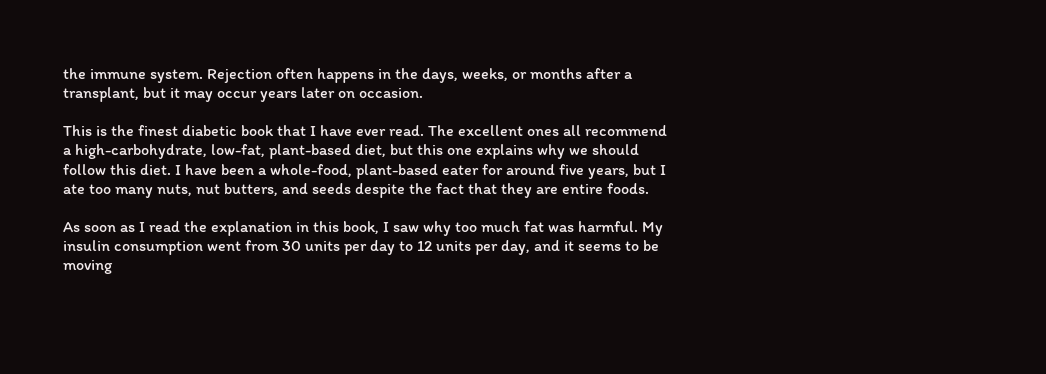the immune system. Rejection often happens in the days, weeks, or months after a transplant, but it may occur years later on occasion.

This is the finest diabetic book that I have ever read. The excellent ones all recommend a high-carbohydrate, low-fat, plant-based diet, but this one explains why we should follow this diet. I have been a whole-food, plant-based eater for around five years, but I ate too many nuts, nut butters, and seeds despite the fact that they are entire foods.

As soon as I read the explanation in this book, I saw why too much fat was harmful. My insulin consumption went from 30 units per day to 12 units per day, and it seems to be moving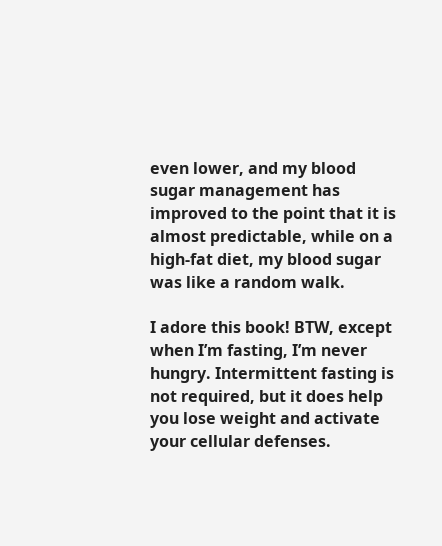even lower, and my blood sugar management has improved to the point that it is almost predictable, while on a high-fat diet, my blood sugar was like a random walk.

I adore this book! BTW, except when I’m fasting, I’m never hungry. Intermittent fasting is not required, but it does help you lose weight and activate your cellular defenses.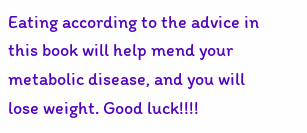Eating according to the advice in this book will help mend your metabolic disease, and you will lose weight. Good luck!!!!